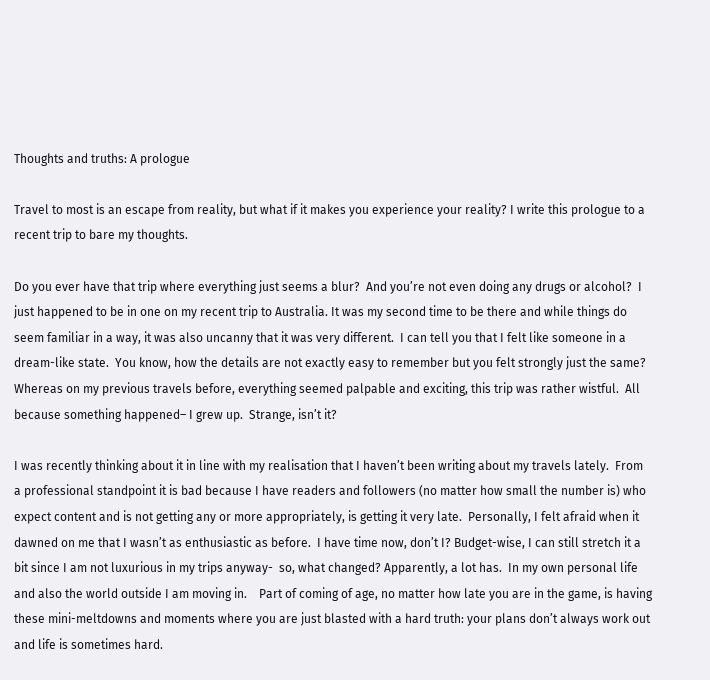Thoughts and truths: A prologue

Travel to most is an escape from reality, but what if it makes you experience your reality? I write this prologue to a recent trip to bare my thoughts.

Do you ever have that trip where everything just seems a blur?  And you’re not even doing any drugs or alcohol?  I just happened to be in one on my recent trip to Australia. It was my second time to be there and while things do seem familiar in a way, it was also uncanny that it was very different.  I can tell you that I felt like someone in a dream-like state.  You know, how the details are not exactly easy to remember but you felt strongly just the same?  Whereas on my previous travels before, everything seemed palpable and exciting, this trip was rather wistful.  All because something happened– I grew up.  Strange, isn’t it?

I was recently thinking about it in line with my realisation that I haven’t been writing about my travels lately.  From a professional standpoint it is bad because I have readers and followers (no matter how small the number is) who expect content and is not getting any or more appropriately, is getting it very late.  Personally, I felt afraid when it dawned on me that I wasn’t as enthusiastic as before.  I have time now, don’t I? Budget-wise, I can still stretch it a bit since I am not luxurious in my trips anyway-  so, what changed? Apparently, a lot has.  In my own personal life and also the world outside I am moving in.    Part of coming of age, no matter how late you are in the game, is having these mini-meltdowns and moments where you are just blasted with a hard truth: your plans don’t always work out and life is sometimes hard.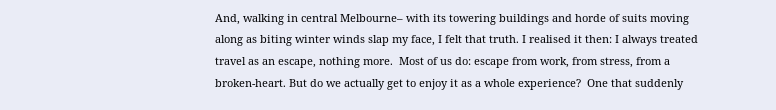And, walking in central Melbourne– with its towering buildings and horde of suits moving along as biting winter winds slap my face, I felt that truth. I realised it then: I always treated travel as an escape, nothing more.  Most of us do: escape from work, from stress, from a broken-heart. But do we actually get to enjoy it as a whole experience?  One that suddenly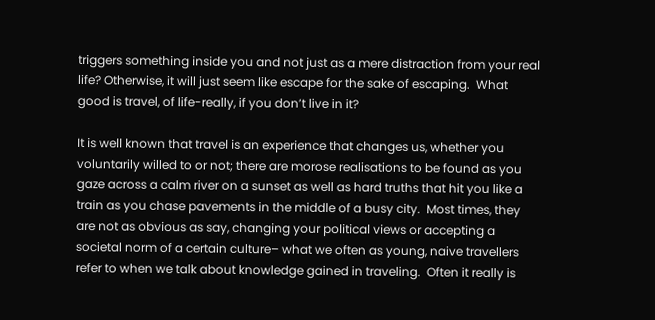triggers something inside you and not just as a mere distraction from your real life? Otherwise, it will just seem like escape for the sake of escaping.  What good is travel, of life-really, if you don’t live in it?

It is well known that travel is an experience that changes us, whether you voluntarily willed to or not; there are morose realisations to be found as you gaze across a calm river on a sunset as well as hard truths that hit you like a train as you chase pavements in the middle of a busy city.  Most times, they are not as obvious as say, changing your political views or accepting a societal norm of a certain culture– what we often as young, naive travellers refer to when we talk about knowledge gained in traveling.  Often it really is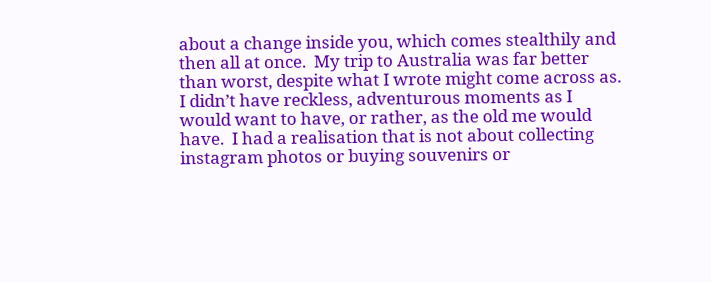about a change inside you, which comes stealthily and then all at once.  My trip to Australia was far better than worst, despite what I wrote might come across as.  I didn’t have reckless, adventurous moments as I would want to have, or rather, as the old me would have.  I had a realisation that is not about collecting instagram photos or buying souvenirs or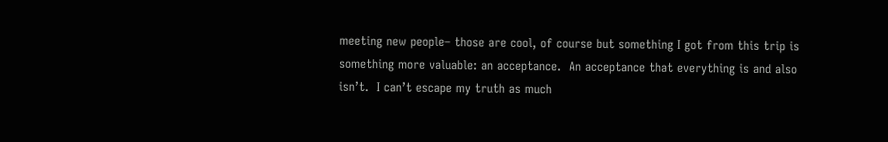meeting new people– those are cool, of course but something I got from this trip is something more valuable: an acceptance.  An acceptance that everything is and also isn’t.  I can’t escape my truth as much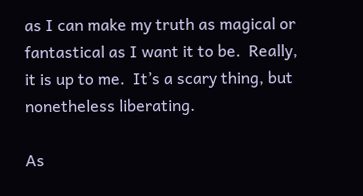as I can make my truth as magical or fantastical as I want it to be.  Really, it is up to me.  It’s a scary thing, but nonetheless liberating.

As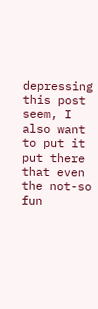depressing this post seem, I also want to put it put there that even the not-so fun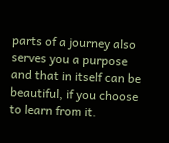parts of a journey also serves you a purpose and that in itself can be beautiful, if you choose to learn from it.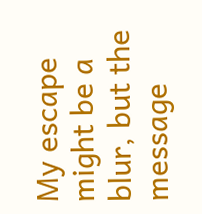My escape might be a blur, but the message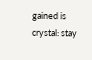gained is crystal: stay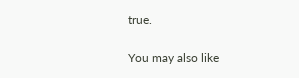true.

You may also like